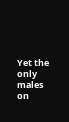Yet the only males on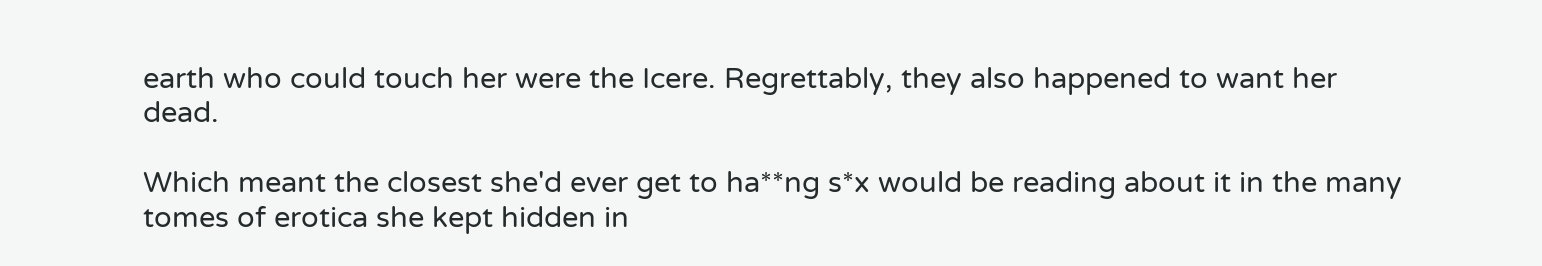earth who could touch her were the Icere. Regrettably, they also happened to want her dead.

Which meant the closest she'd ever get to ha**ng s*x would be reading about it in the many tomes of erotica she kept hidden in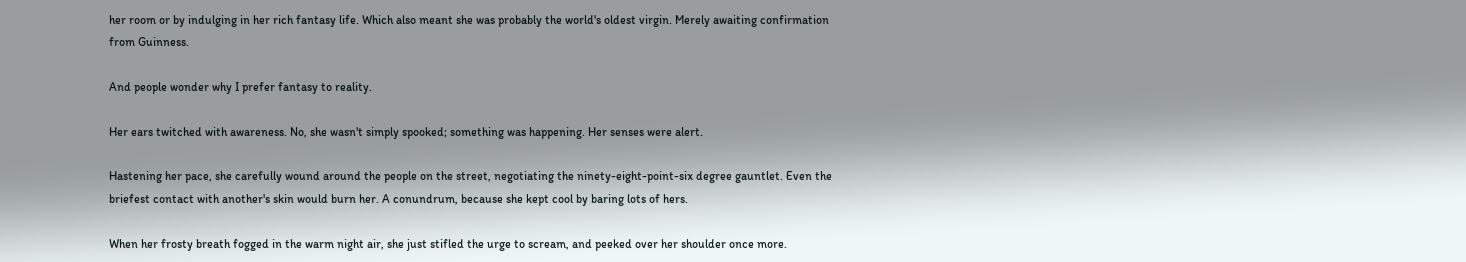her room or by indulging in her rich fantasy life. Which also meant she was probably the world's oldest virgin. Merely awaiting confirmation from Guinness.

And people wonder why I prefer fantasy to reality.

Her ears twitched with awareness. No, she wasn't simply spooked; something was happening. Her senses were alert.

Hastening her pace, she carefully wound around the people on the street, negotiating the ninety-eight-point-six degree gauntlet. Even the briefest contact with another's skin would burn her. A conundrum, because she kept cool by baring lots of hers.

When her frosty breath fogged in the warm night air, she just stifled the urge to scream, and peeked over her shoulder once more.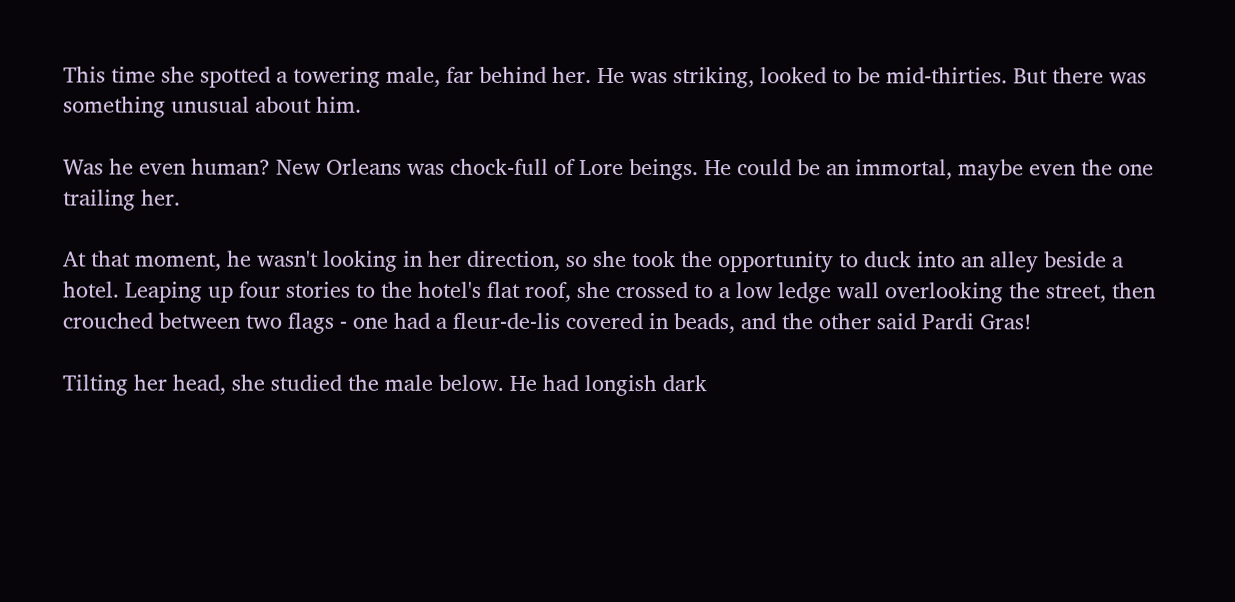This time she spotted a towering male, far behind her. He was striking, looked to be mid-thirties. But there was something unusual about him.

Was he even human? New Orleans was chock-full of Lore beings. He could be an immortal, maybe even the one trailing her.

At that moment, he wasn't looking in her direction, so she took the opportunity to duck into an alley beside a hotel. Leaping up four stories to the hotel's flat roof, she crossed to a low ledge wall overlooking the street, then crouched between two flags - one had a fleur-de-lis covered in beads, and the other said Pardi Gras!

Tilting her head, she studied the male below. He had longish dark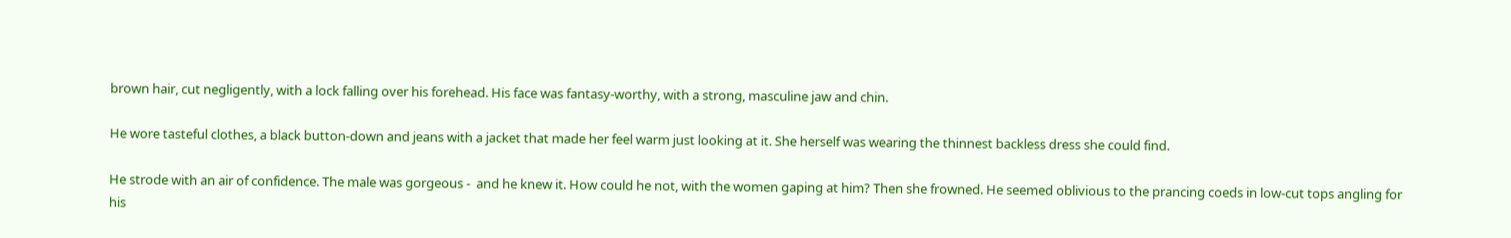brown hair, cut negligently, with a lock falling over his forehead. His face was fantasy-worthy, with a strong, masculine jaw and chin.

He wore tasteful clothes, a black button-down and jeans with a jacket that made her feel warm just looking at it. She herself was wearing the thinnest backless dress she could find.

He strode with an air of confidence. The male was gorgeous -  and he knew it. How could he not, with the women gaping at him? Then she frowned. He seemed oblivious to the prancing coeds in low-cut tops angling for his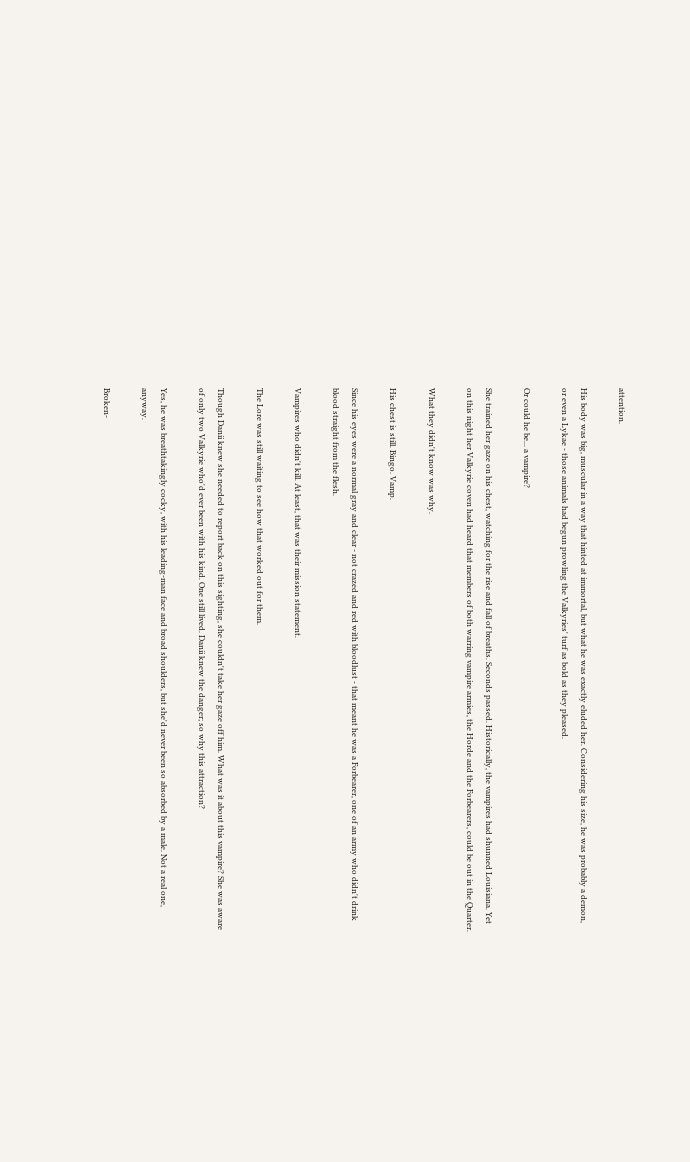attention.

His body was big, muscular in a way that hinted at immortal, but what he was exactly eluded her. Considering his size, he was probably a demon, or even a Lykae - those animals had begun prowling the Valkyries' turf as bold as they pleased.

Or could he be... a vampire?

She trained her gaze on his chest, watching for the rise and fall of breaths. Seconds passed. Historically, the vampires had shunned Louisiana. Yet on this night her Valkyrie coven had heard that members of both warring vampire armies, the Horde and the Forbearers, could be out in the Quarter.

What they didn't know was why.

His chest is still. Bingo. Vamp.

Since his eyes were a normal gray and clear - not crazed and red with bloodlust - that meant he was a Forbearer, one of an army who didn't drink blood straight from the flesh.

Vampires who didn't kill. At least, that was their mission statement.

The Lore was still waiting to see how that worked out for them.

Though Danii knew she needed to report back on this sighting, she couldn't take her gaze off him. What was it about this vampire? She was aware of only two Valkyrie who'd ever been with his kind. One still lived. Danii knew the danger; so why this attraction?

Yes, he was breathtakingly cocky, with his leading-man face and broad shoulders, but she'd never been so absorbed by a male. Not a real one, anyway.

Broken-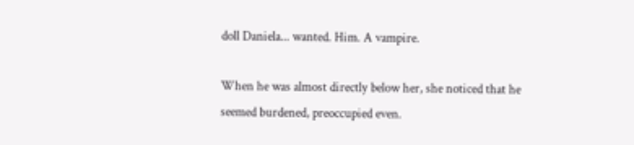doll Daniela... wanted. Him. A vampire.

When he was almost directly below her, she noticed that he seemed burdened, preoccupied even.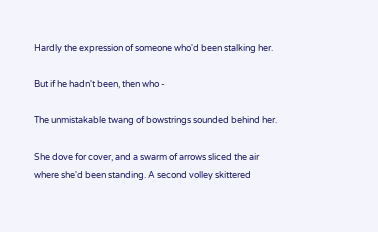Hardly the expression of someone who'd been stalking her.

But if he hadn't been, then who -

The unmistakable twang of bowstrings sounded behind her.

She dove for cover, and a swarm of arrows sliced the air where she'd been standing. A second volley skittered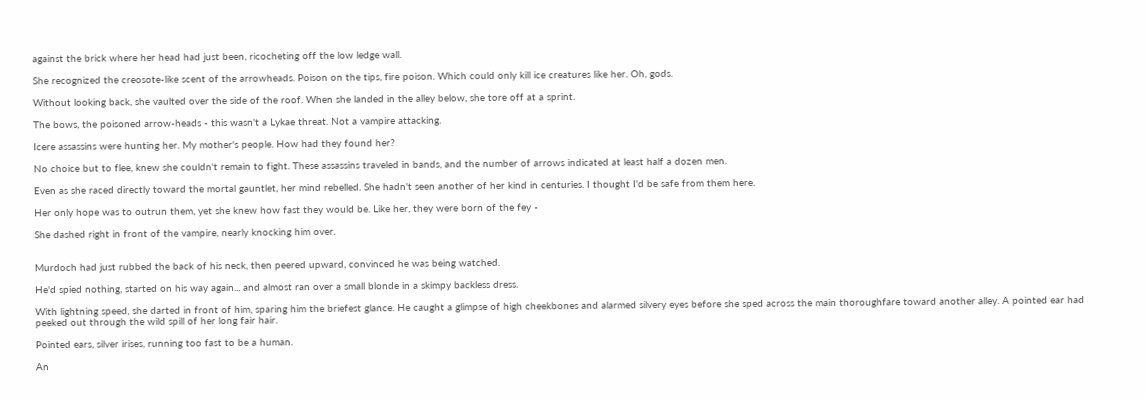against the brick where her head had just been, ricocheting off the low ledge wall.

She recognized the creosote-like scent of the arrowheads. Poison on the tips, fire poison. Which could only kill ice creatures like her. Oh, gods.

Without looking back, she vaulted over the side of the roof. When she landed in the alley below, she tore off at a sprint.

The bows, the poisoned arrow-heads - this wasn't a Lykae threat. Not a vampire attacking.

Icere assassins were hunting her. My mother's people. How had they found her?

No choice but to flee, knew she couldn't remain to fight. These assassins traveled in bands, and the number of arrows indicated at least half a dozen men.

Even as she raced directly toward the mortal gauntlet, her mind rebelled. She hadn't seen another of her kind in centuries. I thought I'd be safe from them here.

Her only hope was to outrun them, yet she knew how fast they would be. Like her, they were born of the fey -

She dashed right in front of the vampire, nearly knocking him over.


Murdoch had just rubbed the back of his neck, then peered upward, convinced he was being watched.

He'd spied nothing, started on his way again... and almost ran over a small blonde in a skimpy backless dress.

With lightning speed, she darted in front of him, sparing him the briefest glance. He caught a glimpse of high cheekbones and alarmed silvery eyes before she sped across the main thoroughfare toward another alley. A pointed ear had peeked out through the wild spill of her long fair hair.

Pointed ears, silver irises, running too fast to be a human.

An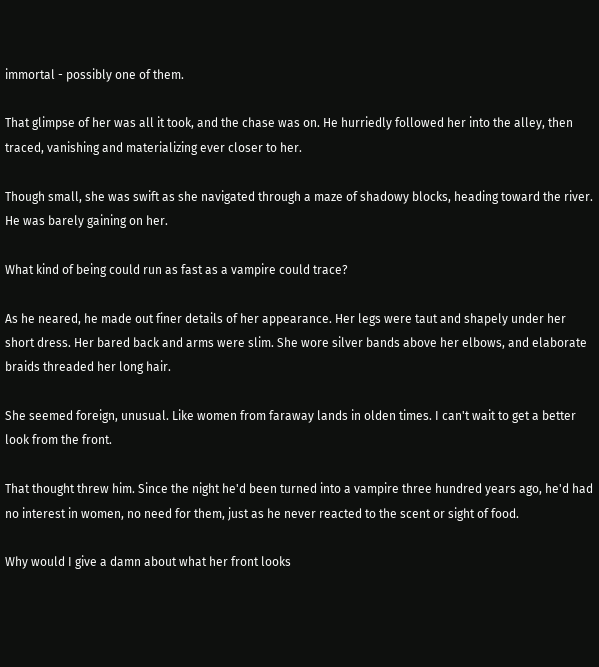immortal - possibly one of them.

That glimpse of her was all it took, and the chase was on. He hurriedly followed her into the alley, then traced, vanishing and materializing ever closer to her.

Though small, she was swift as she navigated through a maze of shadowy blocks, heading toward the river. He was barely gaining on her.

What kind of being could run as fast as a vampire could trace?

As he neared, he made out finer details of her appearance. Her legs were taut and shapely under her short dress. Her bared back and arms were slim. She wore silver bands above her elbows, and elaborate braids threaded her long hair.

She seemed foreign, unusual. Like women from faraway lands in olden times. I can't wait to get a better look from the front.

That thought threw him. Since the night he'd been turned into a vampire three hundred years ago, he'd had no interest in women, no need for them, just as he never reacted to the scent or sight of food.

Why would I give a damn about what her front looks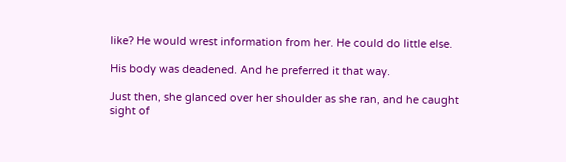like? He would wrest information from her. He could do little else.

His body was deadened. And he preferred it that way.

Just then, she glanced over her shoulder as she ran, and he caught sight of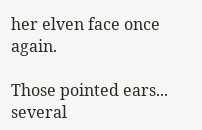her elven face once again.

Those pointed ears... several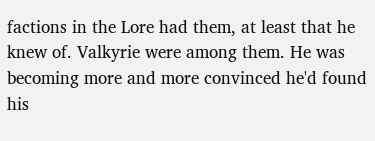factions in the Lore had them, at least that he knew of. Valkyrie were among them. He was becoming more and more convinced he'd found his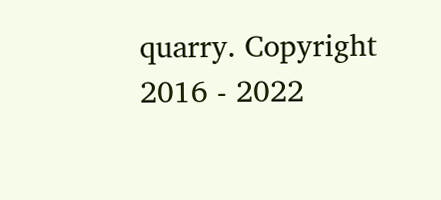quarry. Copyright 2016 - 2022